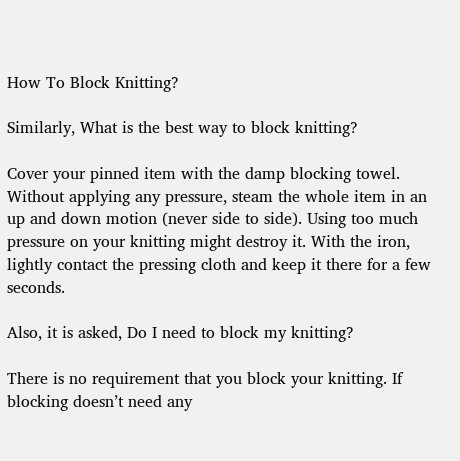How To Block Knitting?

Similarly, What is the best way to block knitting?

Cover your pinned item with the damp blocking towel. Without applying any pressure, steam the whole item in an up and down motion (never side to side). Using too much pressure on your knitting might destroy it. With the iron, lightly contact the pressing cloth and keep it there for a few seconds.

Also, it is asked, Do I need to block my knitting?

There is no requirement that you block your knitting. If blocking doesn’t need any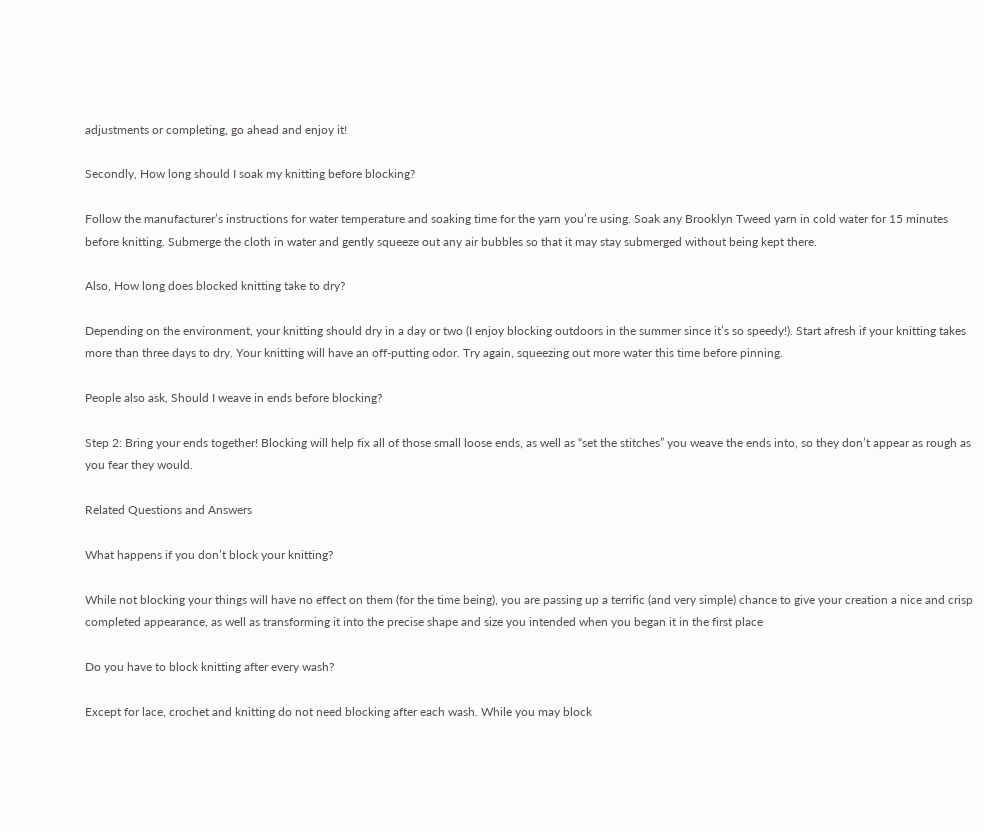adjustments or completing, go ahead and enjoy it!

Secondly, How long should I soak my knitting before blocking?

Follow the manufacturer’s instructions for water temperature and soaking time for the yarn you’re using. Soak any Brooklyn Tweed yarn in cold water for 15 minutes before knitting. Submerge the cloth in water and gently squeeze out any air bubbles so that it may stay submerged without being kept there.

Also, How long does blocked knitting take to dry?

Depending on the environment, your knitting should dry in a day or two (I enjoy blocking outdoors in the summer since it’s so speedy!). Start afresh if your knitting takes more than three days to dry. Your knitting will have an off-putting odor. Try again, squeezing out more water this time before pinning.

People also ask, Should I weave in ends before blocking?

Step 2: Bring your ends together! Blocking will help fix all of those small loose ends, as well as “set the stitches” you weave the ends into, so they don’t appear as rough as you fear they would.

Related Questions and Answers

What happens if you don’t block your knitting?

While not blocking your things will have no effect on them (for the time being), you are passing up a terrific (and very simple) chance to give your creation a nice and crisp completed appearance, as well as transforming it into the precise shape and size you intended when you began it in the first place

Do you have to block knitting after every wash?

Except for lace, crochet and knitting do not need blocking after each wash. While you may block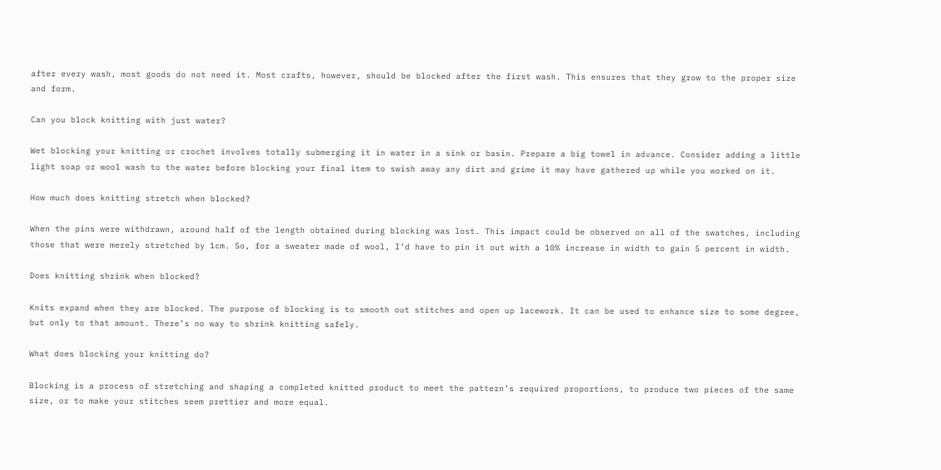after every wash, most goods do not need it. Most crafts, however, should be blocked after the first wash. This ensures that they grow to the proper size and form.

Can you block knitting with just water?

Wet blocking your knitting or crochet involves totally submerging it in water in a sink or basin. Prepare a big towel in advance. Consider adding a little light soap or wool wash to the water before blocking your final item to swish away any dirt and grime it may have gathered up while you worked on it.

How much does knitting stretch when blocked?

When the pins were withdrawn, around half of the length obtained during blocking was lost. This impact could be observed on all of the swatches, including those that were merely stretched by 1cm. So, for a sweater made of wool, I’d have to pin it out with a 10% increase in width to gain 5 percent in width.

Does knitting shrink when blocked?

Knits expand when they are blocked. The purpose of blocking is to smooth out stitches and open up lacework. It can be used to enhance size to some degree, but only to that amount. There’s no way to shrink knitting safely.

What does blocking your knitting do?

Blocking is a process of stretching and shaping a completed knitted product to meet the pattern’s required proportions, to produce two pieces of the same size, or to make your stitches seem prettier and more equal.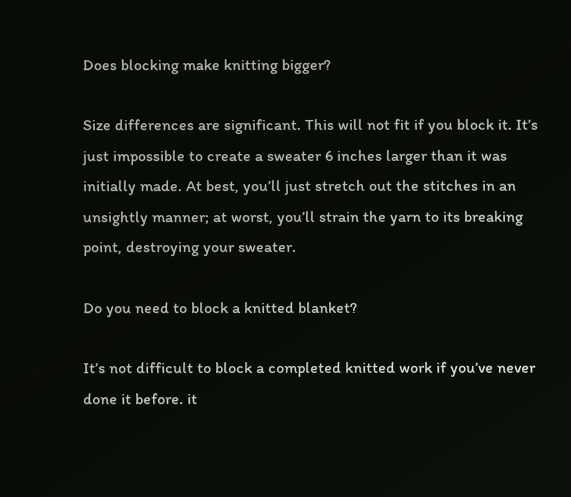Does blocking make knitting bigger?

Size differences are significant. This will not fit if you block it. It’s just impossible to create a sweater 6 inches larger than it was initially made. At best, you’ll just stretch out the stitches in an unsightly manner; at worst, you’ll strain the yarn to its breaking point, destroying your sweater.

Do you need to block a knitted blanket?

It’s not difficult to block a completed knitted work if you’ve never done it before. it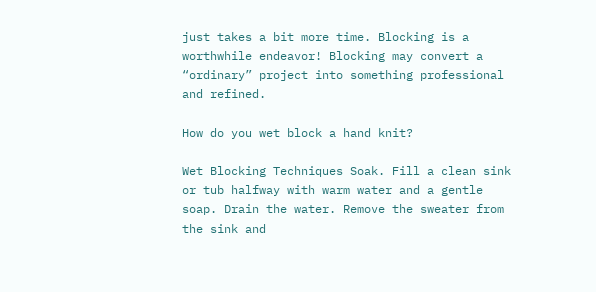just takes a bit more time. Blocking is a worthwhile endeavor! Blocking may convert a “ordinary” project into something professional and refined.

How do you wet block a hand knit?

Wet Blocking Techniques Soak. Fill a clean sink or tub halfway with warm water and a gentle soap. Drain the water. Remove the sweater from the sink and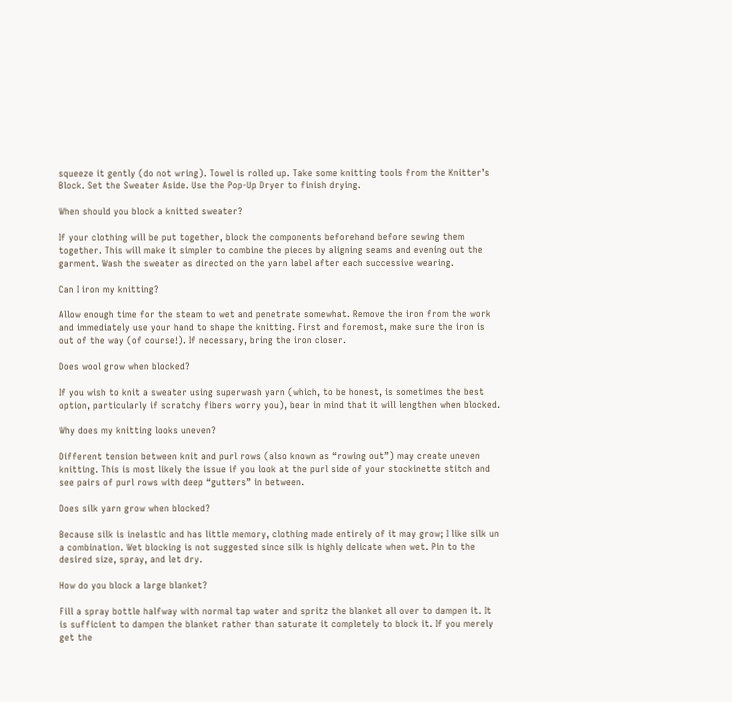squeeze it gently (do not wring). Towel is rolled up. Take some knitting tools from the Knitter’s Block. Set the Sweater Aside. Use the Pop-Up Dryer to finish drying.

When should you block a knitted sweater?

If your clothing will be put together, block the components beforehand before sewing them together. This will make it simpler to combine the pieces by aligning seams and evening out the garment. Wash the sweater as directed on the yarn label after each successive wearing.

Can I iron my knitting?

Allow enough time for the steam to wet and penetrate somewhat. Remove the iron from the work and immediately use your hand to shape the knitting. First and foremost, make sure the iron is out of the way (of course!). If necessary, bring the iron closer.

Does wool grow when blocked?

If you wish to knit a sweater using superwash yarn (which, to be honest, is sometimes the best option, particularly if scratchy fibers worry you), bear in mind that it will lengthen when blocked.

Why does my knitting looks uneven?

Different tension between knit and purl rows (also known as “rowing out”) may create uneven knitting. This is most likely the issue if you look at the purl side of your stockinette stitch and see pairs of purl rows with deep “gutters” in between.

Does silk yarn grow when blocked?

Because silk is inelastic and has little memory, clothing made entirely of it may grow; I like silk un a combination. Wet blocking is not suggested since silk is highly delicate when wet. Pin to the desired size, spray, and let dry.

How do you block a large blanket?

Fill a spray bottle halfway with normal tap water and spritz the blanket all over to dampen it. It is sufficient to dampen the blanket rather than saturate it completely to block it. If you merely get the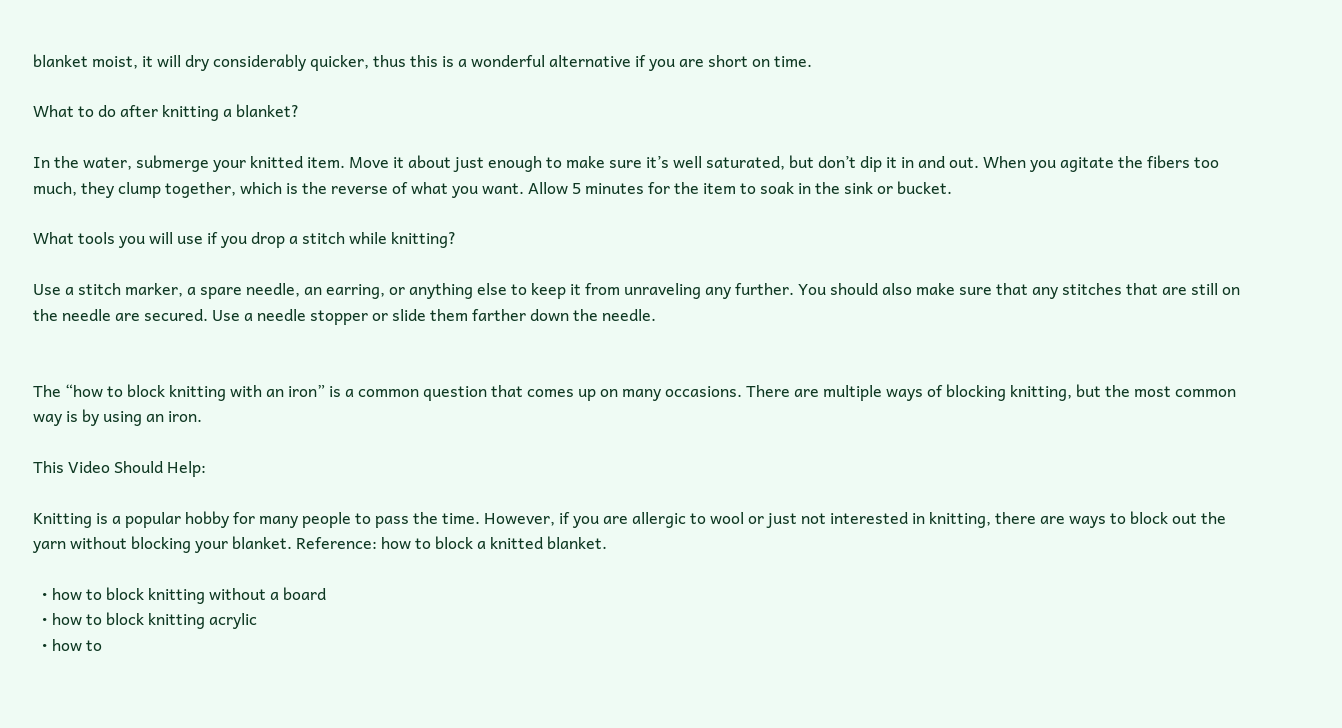blanket moist, it will dry considerably quicker, thus this is a wonderful alternative if you are short on time.

What to do after knitting a blanket?

In the water, submerge your knitted item. Move it about just enough to make sure it’s well saturated, but don’t dip it in and out. When you agitate the fibers too much, they clump together, which is the reverse of what you want. Allow 5 minutes for the item to soak in the sink or bucket.

What tools you will use if you drop a stitch while knitting?

Use a stitch marker, a spare needle, an earring, or anything else to keep it from unraveling any further. You should also make sure that any stitches that are still on the needle are secured. Use a needle stopper or slide them farther down the needle.


The “how to block knitting with an iron” is a common question that comes up on many occasions. There are multiple ways of blocking knitting, but the most common way is by using an iron.

This Video Should Help:

Knitting is a popular hobby for many people to pass the time. However, if you are allergic to wool or just not interested in knitting, there are ways to block out the yarn without blocking your blanket. Reference: how to block a knitted blanket.

  • how to block knitting without a board
  • how to block knitting acrylic
  • how to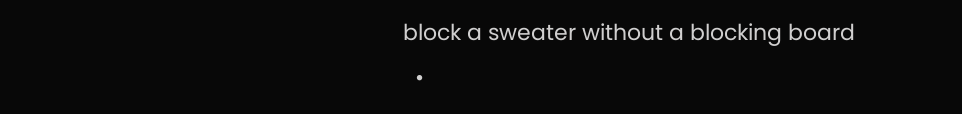block a sweater without a blocking board
  •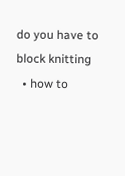do you have to block knitting
  • how to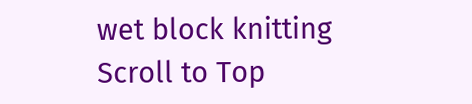wet block knitting
Scroll to Top